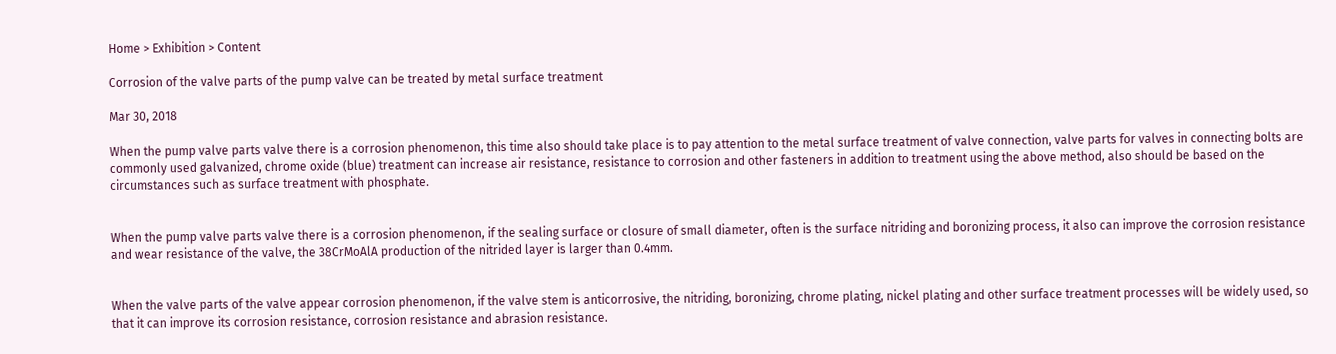Home > Exhibition > Content

Corrosion of the valve parts of the pump valve can be treated by metal surface treatment

Mar 30, 2018

When the pump valve parts valve there is a corrosion phenomenon, this time also should take place is to pay attention to the metal surface treatment of valve connection, valve parts for valves in connecting bolts are commonly used galvanized, chrome oxide (blue) treatment can increase air resistance, resistance to corrosion and other fasteners in addition to treatment using the above method, also should be based on the circumstances such as surface treatment with phosphate.


When the pump valve parts valve there is a corrosion phenomenon, if the sealing surface or closure of small diameter, often is the surface nitriding and boronizing process, it also can improve the corrosion resistance and wear resistance of the valve, the 38CrMoAlA production of the nitrided layer is larger than 0.4mm.


When the valve parts of the valve appear corrosion phenomenon, if the valve stem is anticorrosive, the nitriding, boronizing, chrome plating, nickel plating and other surface treatment processes will be widely used, so that it can improve its corrosion resistance, corrosion resistance and abrasion resistance.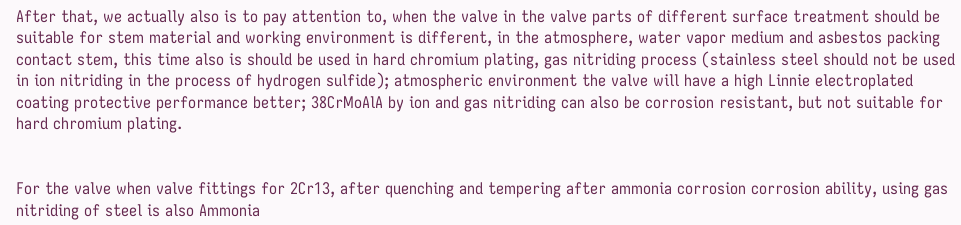After that, we actually also is to pay attention to, when the valve in the valve parts of different surface treatment should be suitable for stem material and working environment is different, in the atmosphere, water vapor medium and asbestos packing contact stem, this time also is should be used in hard chromium plating, gas nitriding process (stainless steel should not be used in ion nitriding in the process of hydrogen sulfide); atmospheric environment the valve will have a high Linnie electroplated coating protective performance better; 38CrMoAlA by ion and gas nitriding can also be corrosion resistant, but not suitable for hard chromium plating.


For the valve when valve fittings for 2Cr13, after quenching and tempering after ammonia corrosion corrosion ability, using gas nitriding of steel is also Ammonia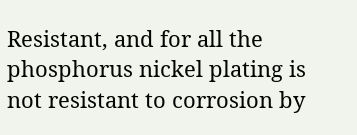Resistant, and for all the phosphorus nickel plating is not resistant to corrosion by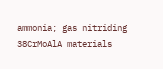ammonia; gas nitriding 38CrMoAlA materials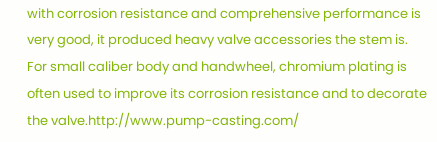with corrosion resistance and comprehensive performance is very good, it produced heavy valve accessories the stem is. For small caliber body and handwheel, chromium plating is often used to improve its corrosion resistance and to decorate the valve.http://www.pump-casting.com/